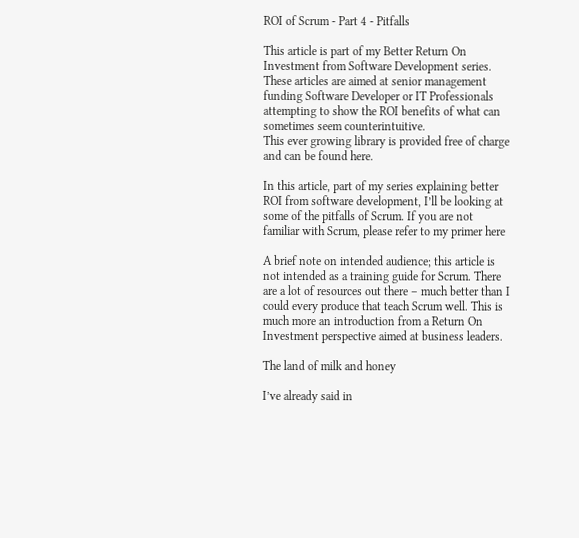ROI of Scrum - Part 4 - Pitfalls

This article is part of my Better Return On Investment from Software Development series.
These articles are aimed at senior management funding Software Developer or IT Professionals attempting to show the ROI benefits of what can sometimes seem counterintuitive.
This ever growing library is provided free of charge and can be found here.

In this article, part of my series explaining better ROI from software development, I’ll be looking at some of the pitfalls of Scrum. If you are not familiar with Scrum, please refer to my primer here

A brief note on intended audience; this article is not intended as a training guide for Scrum. There are a lot of resources out there – much better than I could every produce that teach Scrum well. This is much more an introduction from a Return On Investment perspective aimed at business leaders.

The land of milk and honey

I’ve already said in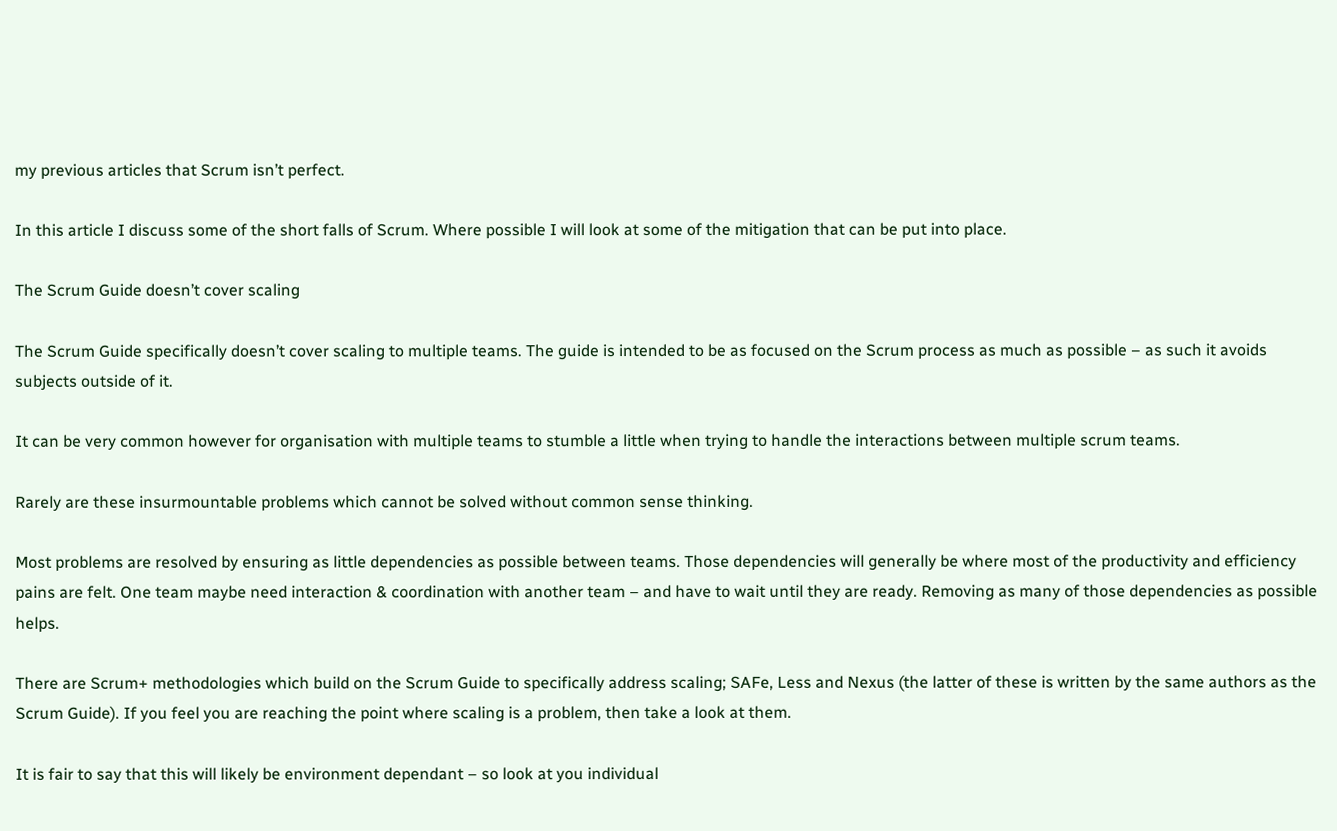my previous articles that Scrum isn’t perfect.

In this article I discuss some of the short falls of Scrum. Where possible I will look at some of the mitigation that can be put into place.

The Scrum Guide doesn’t cover scaling

The Scrum Guide specifically doesn’t cover scaling to multiple teams. The guide is intended to be as focused on the Scrum process as much as possible – as such it avoids subjects outside of it.

It can be very common however for organisation with multiple teams to stumble a little when trying to handle the interactions between multiple scrum teams.

Rarely are these insurmountable problems which cannot be solved without common sense thinking.

Most problems are resolved by ensuring as little dependencies as possible between teams. Those dependencies will generally be where most of the productivity and efficiency pains are felt. One team maybe need interaction & coordination with another team – and have to wait until they are ready. Removing as many of those dependencies as possible helps.

There are Scrum+ methodologies which build on the Scrum Guide to specifically address scaling; SAFe, Less and Nexus (the latter of these is written by the same authors as the Scrum Guide). If you feel you are reaching the point where scaling is a problem, then take a look at them.

It is fair to say that this will likely be environment dependant – so look at you individual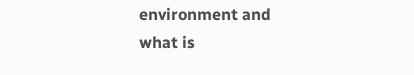environment and what is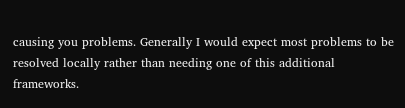causing you problems. Generally I would expect most problems to be resolved locally rather than needing one of this additional frameworks.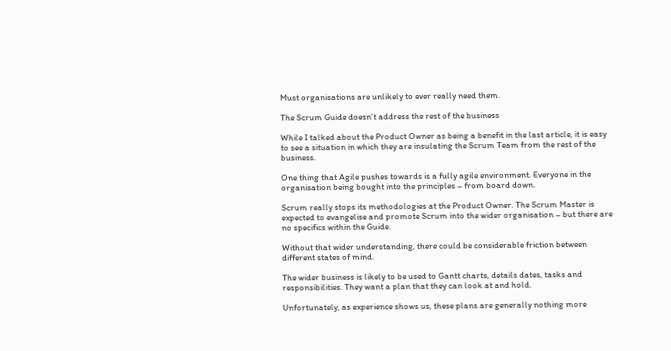Must organisations are unlikely to ever really need them.

The Scrum Guide doesn’t address the rest of the business

While I talked about the Product Owner as being a benefit in the last article, it is easy to see a situation in which they are insulating the Scrum Team from the rest of the business.

One thing that Agile pushes towards is a fully agile environment. Everyone in the organisation being bought into the principles – from board down.

Scrum really stops its methodologies at the Product Owner. The Scrum Master is expected to evangelise and promote Scrum into the wider organisation – but there are no specifics within the Guide.

Without that wider understanding, there could be considerable friction between different states of mind.

The wider business is likely to be used to Gantt charts, details dates, tasks and responsibilities. They want a plan that they can look at and hold.

Unfortunately, as experience shows us, these plans are generally nothing more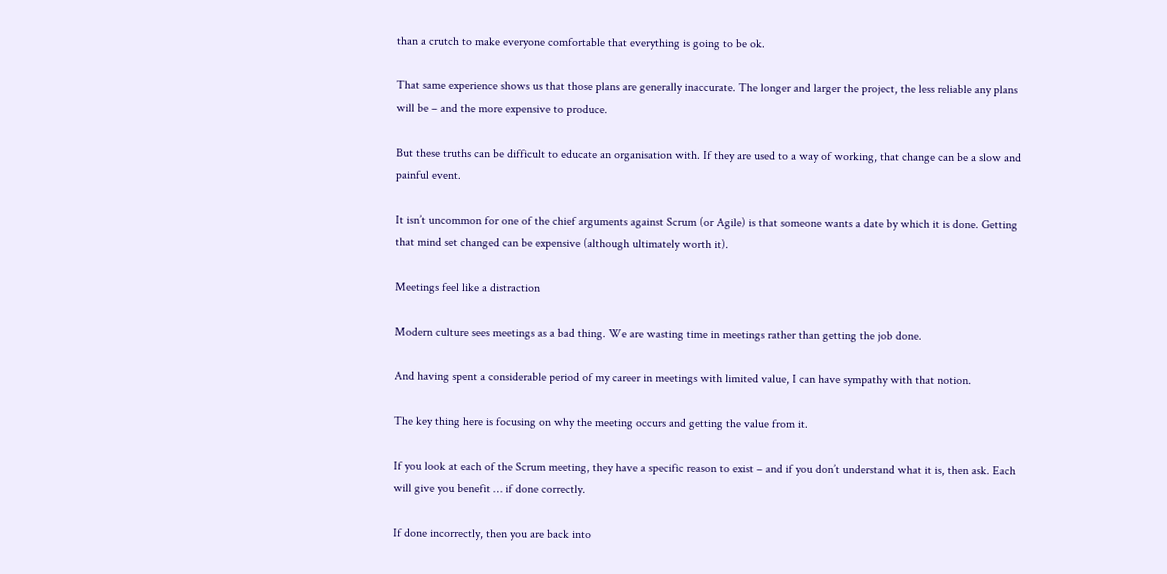than a crutch to make everyone comfortable that everything is going to be ok.

That same experience shows us that those plans are generally inaccurate. The longer and larger the project, the less reliable any plans will be – and the more expensive to produce.

But these truths can be difficult to educate an organisation with. If they are used to a way of working, that change can be a slow and painful event.

It isn’t uncommon for one of the chief arguments against Scrum (or Agile) is that someone wants a date by which it is done. Getting that mind set changed can be expensive (although ultimately worth it).

Meetings feel like a distraction

Modern culture sees meetings as a bad thing. We are wasting time in meetings rather than getting the job done.

And having spent a considerable period of my career in meetings with limited value, I can have sympathy with that notion.

The key thing here is focusing on why the meeting occurs and getting the value from it.

If you look at each of the Scrum meeting, they have a specific reason to exist – and if you don’t understand what it is, then ask. Each will give you benefit … if done correctly.

If done incorrectly, then you are back into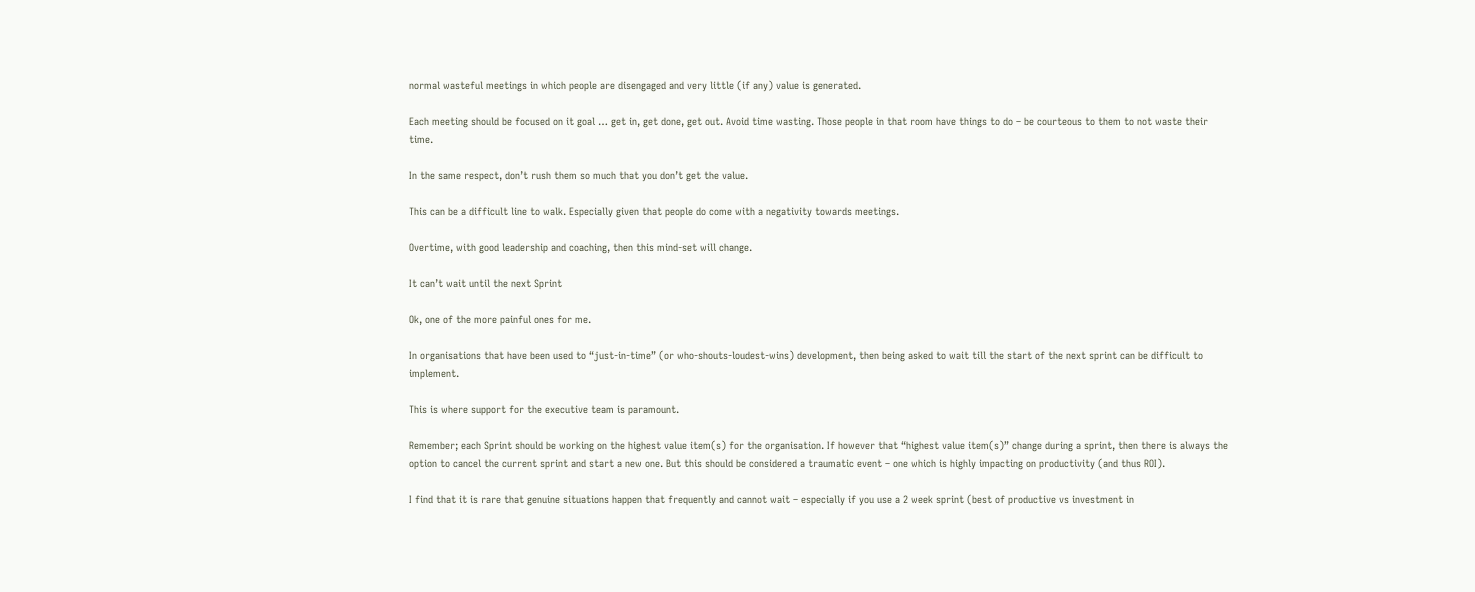normal wasteful meetings in which people are disengaged and very little (if any) value is generated.

Each meeting should be focused on it goal … get in, get done, get out. Avoid time wasting. Those people in that room have things to do – be courteous to them to not waste their time.

In the same respect, don’t rush them so much that you don’t get the value.

This can be a difficult line to walk. Especially given that people do come with a negativity towards meetings.

Overtime, with good leadership and coaching, then this mind-set will change.

It can’t wait until the next Sprint

Ok, one of the more painful ones for me.

In organisations that have been used to “just-in-time” (or who-shouts-loudest-wins) development, then being asked to wait till the start of the next sprint can be difficult to implement.

This is where support for the executive team is paramount.

Remember; each Sprint should be working on the highest value item(s) for the organisation. If however that “highest value item(s)” change during a sprint, then there is always the option to cancel the current sprint and start a new one. But this should be considered a traumatic event – one which is highly impacting on productivity (and thus ROI).

I find that it is rare that genuine situations happen that frequently and cannot wait – especially if you use a 2 week sprint (best of productive vs investment in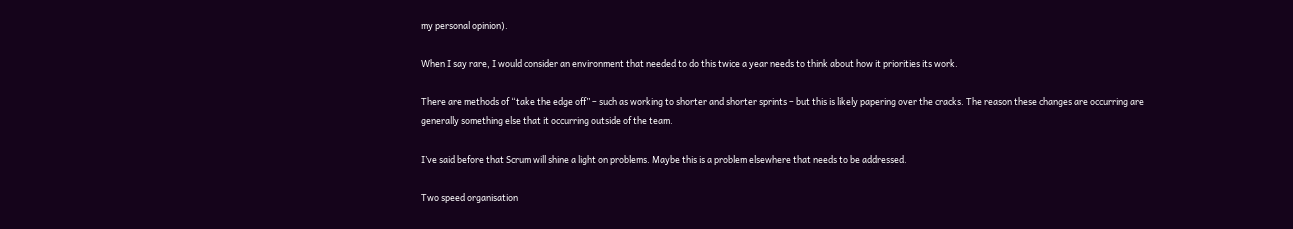my personal opinion).

When I say rare, I would consider an environment that needed to do this twice a year needs to think about how it priorities its work.

There are methods of “take the edge off” – such as working to shorter and shorter sprints – but this is likely papering over the cracks. The reason these changes are occurring are generally something else that it occurring outside of the team.

I’ve said before that Scrum will shine a light on problems. Maybe this is a problem elsewhere that needs to be addressed.

Two speed organisation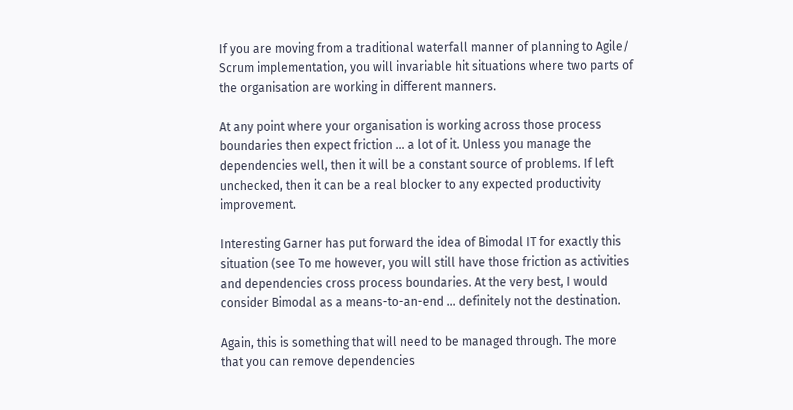If you are moving from a traditional waterfall manner of planning to Agile/ Scrum implementation, you will invariable hit situations where two parts of the organisation are working in different manners.

At any point where your organisation is working across those process boundaries then expect friction … a lot of it. Unless you manage the dependencies well, then it will be a constant source of problems. If left unchecked, then it can be a real blocker to any expected productivity improvement.

Interesting Garner has put forward the idea of Bimodal IT for exactly this situation (see To me however, you will still have those friction as activities and dependencies cross process boundaries. At the very best, I would consider Bimodal as a means-to-an-end … definitely not the destination.

Again, this is something that will need to be managed through. The more that you can remove dependencies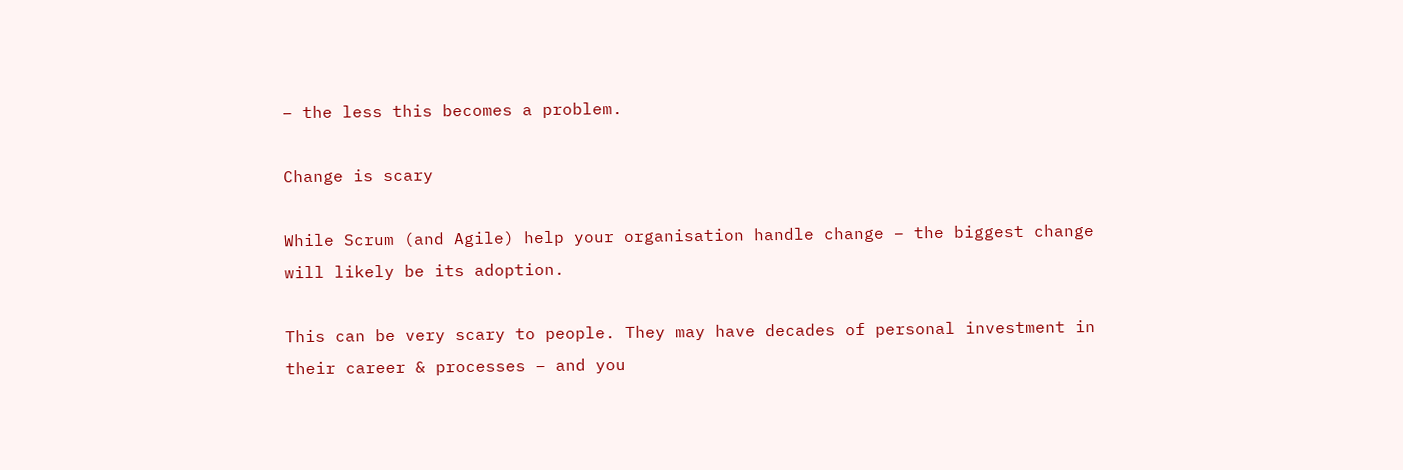– the less this becomes a problem.

Change is scary

While Scrum (and Agile) help your organisation handle change – the biggest change will likely be its adoption.

This can be very scary to people. They may have decades of personal investment in their career & processes – and you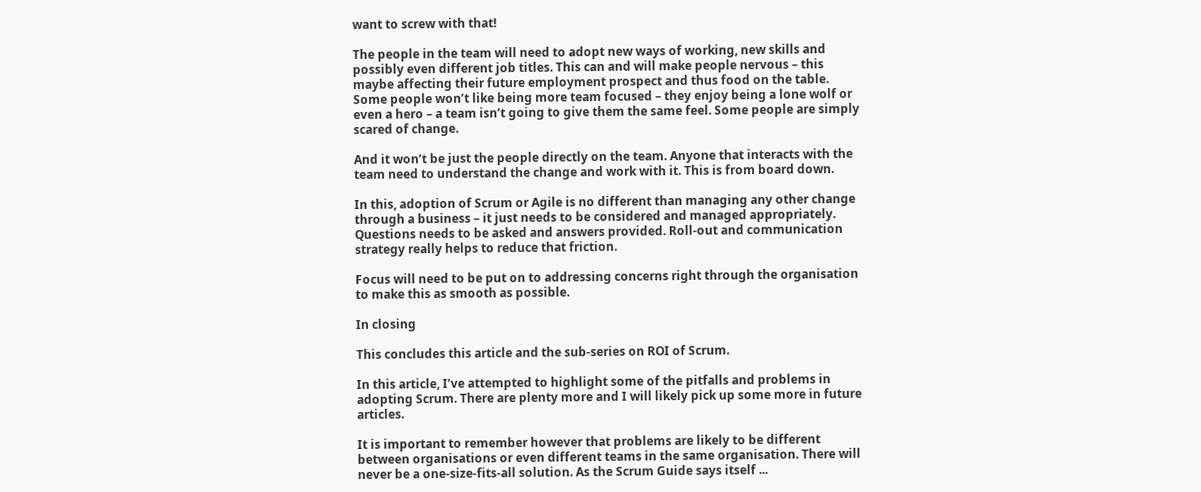want to screw with that!

The people in the team will need to adopt new ways of working, new skills and possibly even different job titles. This can and will make people nervous – this maybe affecting their future employment prospect and thus food on the table. Some people won’t like being more team focused – they enjoy being a lone wolf or even a hero – a team isn’t going to give them the same feel. Some people are simply scared of change.

And it won’t be just the people directly on the team. Anyone that interacts with the team need to understand the change and work with it. This is from board down.

In this, adoption of Scrum or Agile is no different than managing any other change through a business – it just needs to be considered and managed appropriately. Questions needs to be asked and answers provided. Roll-out and communication strategy really helps to reduce that friction.

Focus will need to be put on to addressing concerns right through the organisation to make this as smooth as possible.

In closing

This concludes this article and the sub-series on ROI of Scrum.

In this article, I’ve attempted to highlight some of the pitfalls and problems in adopting Scrum. There are plenty more and I will likely pick up some more in future articles.

It is important to remember however that problems are likely to be different between organisations or even different teams in the same organisation. There will never be a one-size-fits-all solution. As the Scrum Guide says itself ...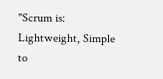"Scrum is: Lightweight, Simple to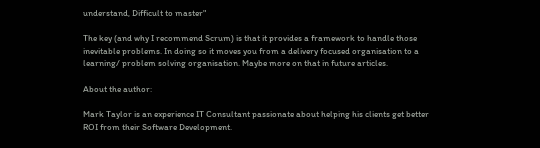understand, Difficult to master"

The key (and why I recommend Scrum) is that it provides a framework to handle those inevitable problems. In doing so it moves you from a delivery focused organisation to a learning/ problem solving organisation. Maybe more on that in future articles.

About the author:

Mark Taylor is an experience IT Consultant passionate about helping his clients get better ROI from their Software Development.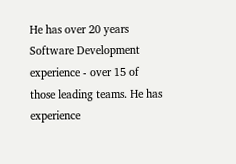He has over 20 years Software Development experience - over 15 of those leading teams. He has experience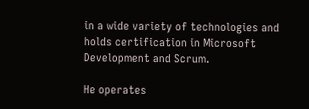in a wide variety of technologies and holds certification in Microsoft Development and Scrum.

He operates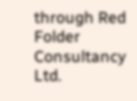through Red Folder Consultancy Ltd.